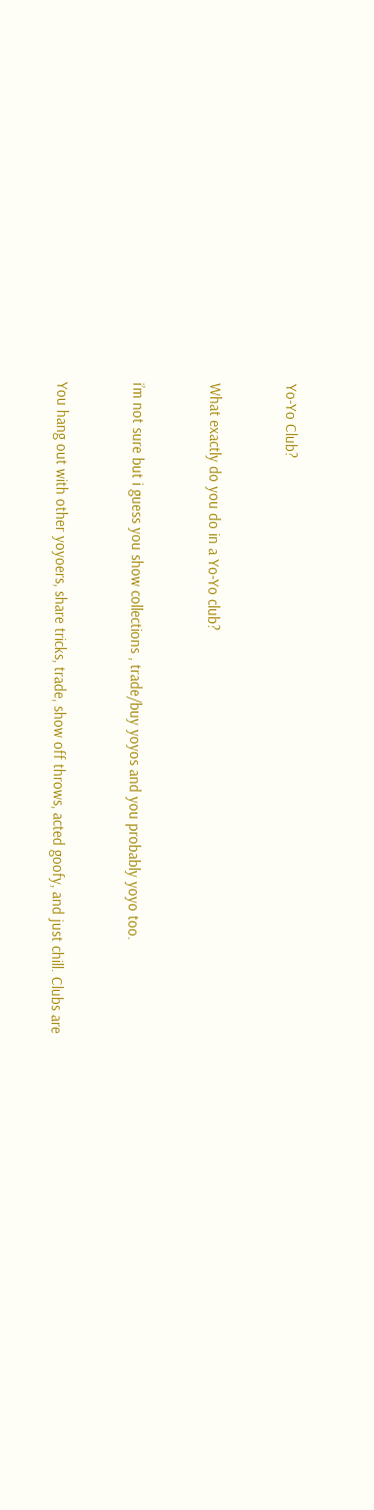Yo-Yo Club?


What exactly do you do in a Yo-Yo club?


i’m not sure but i guess you show collections , trade/buy yoyos and you probably yoyo too.


You hang out with other yoyoers, share tricks, trade, show off throws, acted goofy, and just chill. Clubs are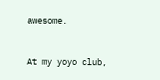awesome.


At my yoyo club,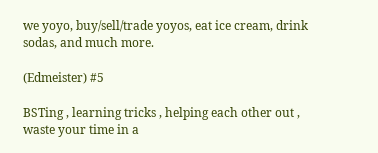we yoyo, buy/sell/trade yoyos, eat ice cream, drink sodas, and much more.

(Edmeister) #5

BSTing , learning tricks , helping each other out , waste your time in a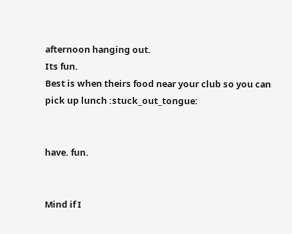afternoon hanging out.
Its fun.
Best is when theirs food near your club so you can pick up lunch :stuck_out_tongue:


have. fun.


Mind if I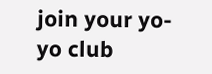join your yo-yo club